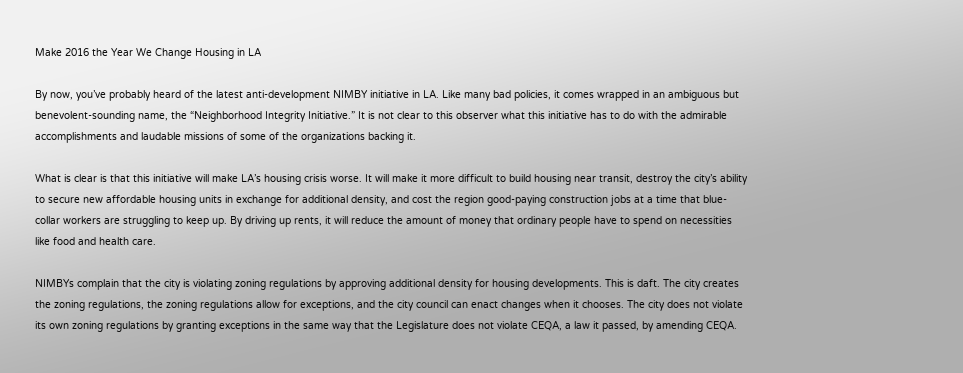Make 2016 the Year We Change Housing in LA

By now, you’ve probably heard of the latest anti-development NIMBY initiative in LA. Like many bad policies, it comes wrapped in an ambiguous but benevolent-sounding name, the “Neighborhood Integrity Initiative.” It is not clear to this observer what this initiative has to do with the admirable accomplishments and laudable missions of some of the organizations backing it.

What is clear is that this initiative will make LA’s housing crisis worse. It will make it more difficult to build housing near transit, destroy the city’s ability to secure new affordable housing units in exchange for additional density, and cost the region good-paying construction jobs at a time that blue-collar workers are struggling to keep up. By driving up rents, it will reduce the amount of money that ordinary people have to spend on necessities like food and health care.

NIMBYs complain that the city is violating zoning regulations by approving additional density for housing developments. This is daft. The city creates the zoning regulations, the zoning regulations allow for exceptions, and the city council can enact changes when it chooses. The city does not violate its own zoning regulations by granting exceptions in the same way that the Legislature does not violate CEQA, a law it passed, by amending CEQA.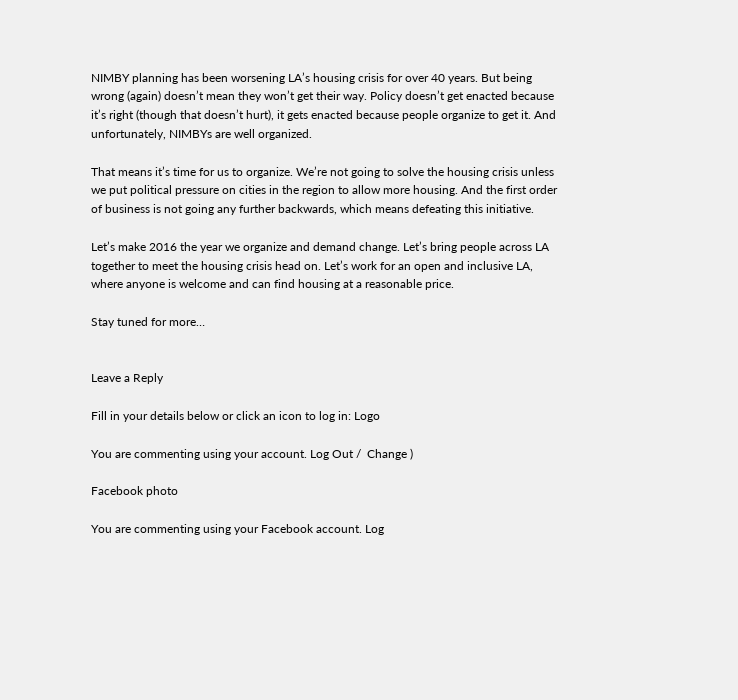NIMBY planning has been worsening LA’s housing crisis for over 40 years. But being wrong (again) doesn’t mean they won’t get their way. Policy doesn’t get enacted because it’s right (though that doesn’t hurt), it gets enacted because people organize to get it. And unfortunately, NIMBYs are well organized.

That means it’s time for us to organize. We’re not going to solve the housing crisis unless we put political pressure on cities in the region to allow more housing. And the first order of business is not going any further backwards, which means defeating this initiative.

Let’s make 2016 the year we organize and demand change. Let’s bring people across LA together to meet the housing crisis head on. Let’s work for an open and inclusive LA, where anyone is welcome and can find housing at a reasonable price.

Stay tuned for more…


Leave a Reply

Fill in your details below or click an icon to log in: Logo

You are commenting using your account. Log Out /  Change )

Facebook photo

You are commenting using your Facebook account. Log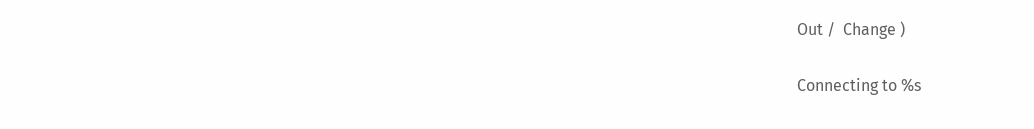Out /  Change )

Connecting to %s